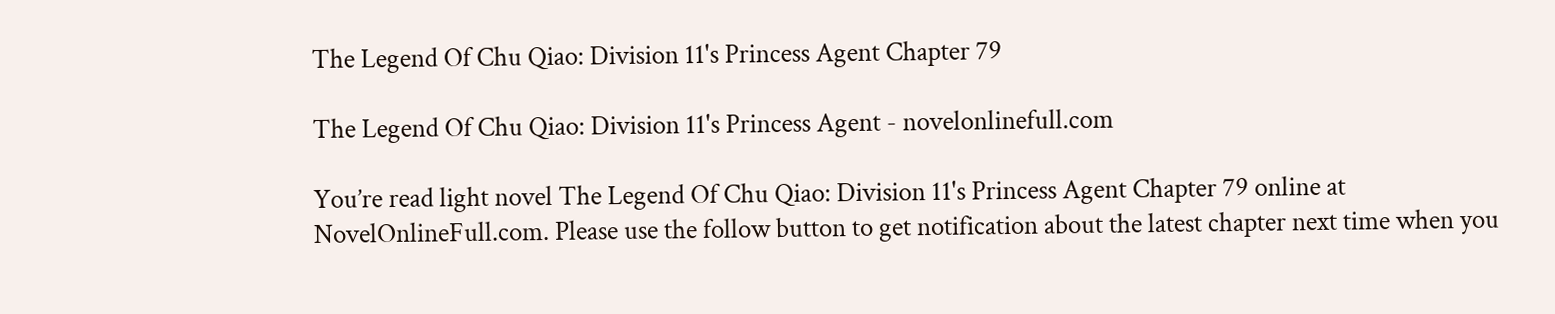The Legend Of Chu Qiao: Division 11's Princess Agent Chapter 79

The Legend Of Chu Qiao: Division 11's Princess Agent - novelonlinefull.com

You’re read light novel The Legend Of Chu Qiao: Division 11's Princess Agent Chapter 79 online at NovelOnlineFull.com. Please use the follow button to get notification about the latest chapter next time when you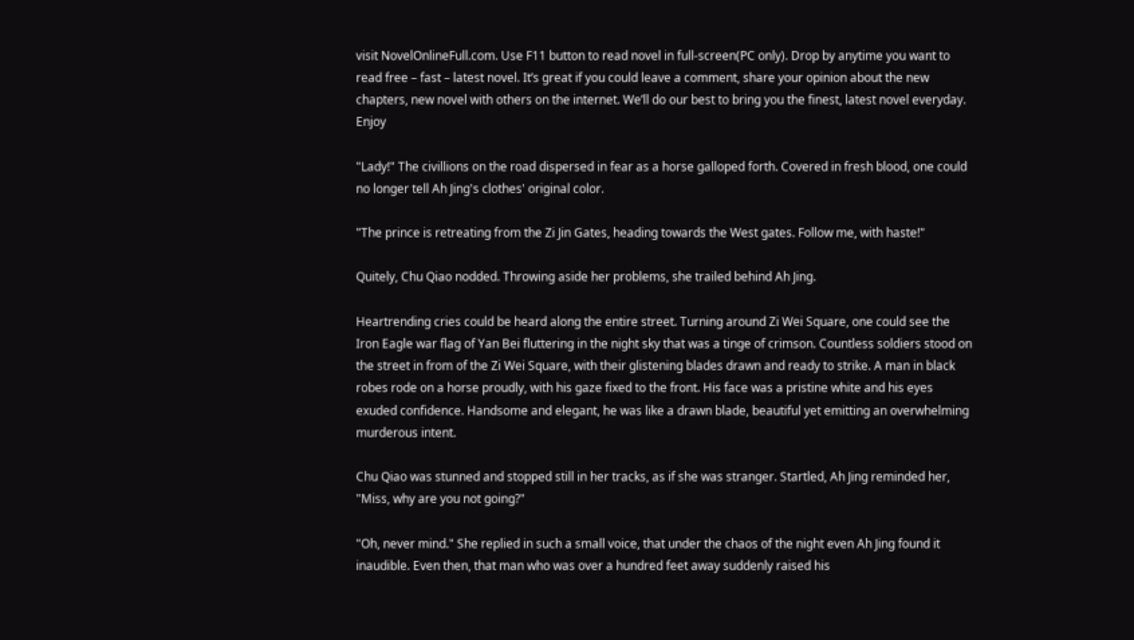visit NovelOnlineFull.com. Use F11 button to read novel in full-screen(PC only). Drop by anytime you want to read free – fast – latest novel. It’s great if you could leave a comment, share your opinion about the new chapters, new novel with others on the internet. We’ll do our best to bring you the finest, latest novel everyday. Enjoy

"Lady!" The civillions on the road dispersed in fear as a horse galloped forth. Covered in fresh blood, one could no longer tell Ah Jing's clothes' original color.

"The prince is retreating from the Zi Jin Gates, heading towards the West gates. Follow me, with haste!"

Quitely, Chu Qiao nodded. Throwing aside her problems, she trailed behind Ah Jing.

Heartrending cries could be heard along the entire street. Turning around Zi Wei Square, one could see the Iron Eagle war flag of Yan Bei fluttering in the night sky that was a tinge of crimson. Countless soldiers stood on the street in from of the Zi Wei Square, with their glistening blades drawn and ready to strike. A man in black robes rode on a horse proudly, with his gaze fixed to the front. His face was a pristine white and his eyes exuded confidence. Handsome and elegant, he was like a drawn blade, beautiful yet emitting an overwhelming murderous intent.

Chu Qiao was stunned and stopped still in her tracks, as if she was stranger. Startled, Ah Jing reminded her, "Miss, why are you not going?"

"Oh, never mind." She replied in such a small voice, that under the chaos of the night even Ah Jing found it inaudible. Even then, that man who was over a hundred feet away suddenly raised his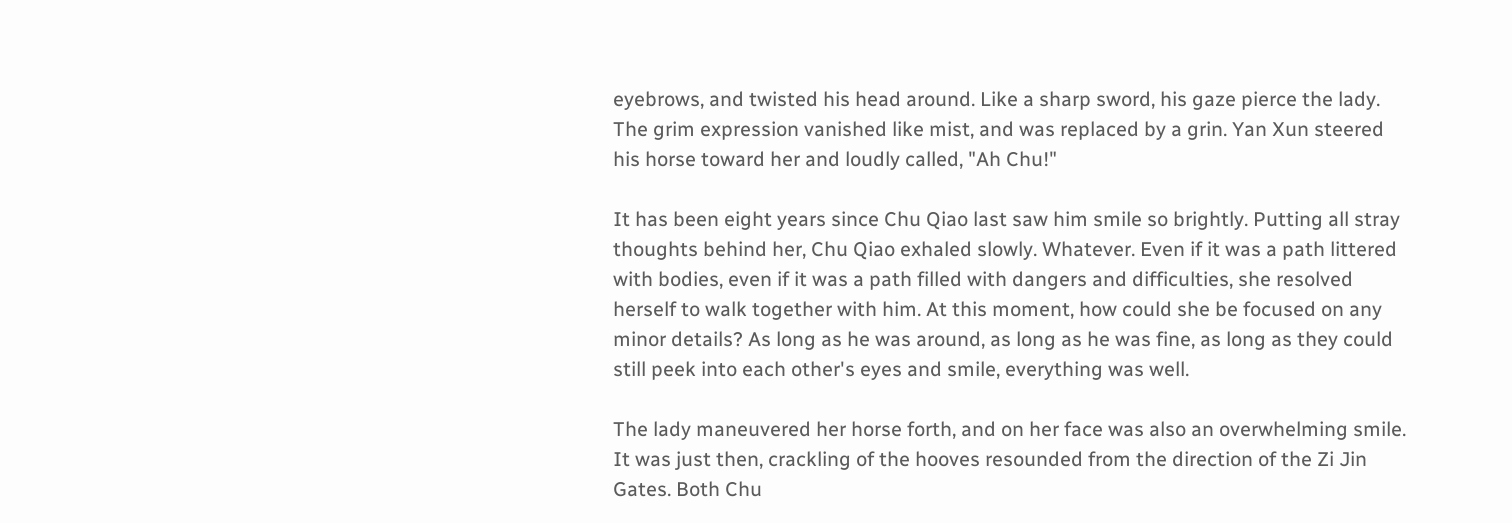eyebrows, and twisted his head around. Like a sharp sword, his gaze pierce the lady. The grim expression vanished like mist, and was replaced by a grin. Yan Xun steered his horse toward her and loudly called, "Ah Chu!"

It has been eight years since Chu Qiao last saw him smile so brightly. Putting all stray thoughts behind her, Chu Qiao exhaled slowly. Whatever. Even if it was a path littered with bodies, even if it was a path filled with dangers and difficulties, she resolved herself to walk together with him. At this moment, how could she be focused on any minor details? As long as he was around, as long as he was fine, as long as they could still peek into each other's eyes and smile, everything was well.

The lady maneuvered her horse forth, and on her face was also an overwhelming smile. It was just then, crackling of the hooves resounded from the direction of the Zi Jin Gates. Both Chu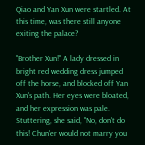Qiao and Yan Xun were startled. At this time, was there still anyone exiting the palace?

"Brother Xun!" A lady dressed in bright red wedding dress jumped off the horse, and blocked off Yan Xun's path. Her eyes were bloated, and her expression was pale. Stuttering, she said, "No, don't do this! Chun'er would not marry you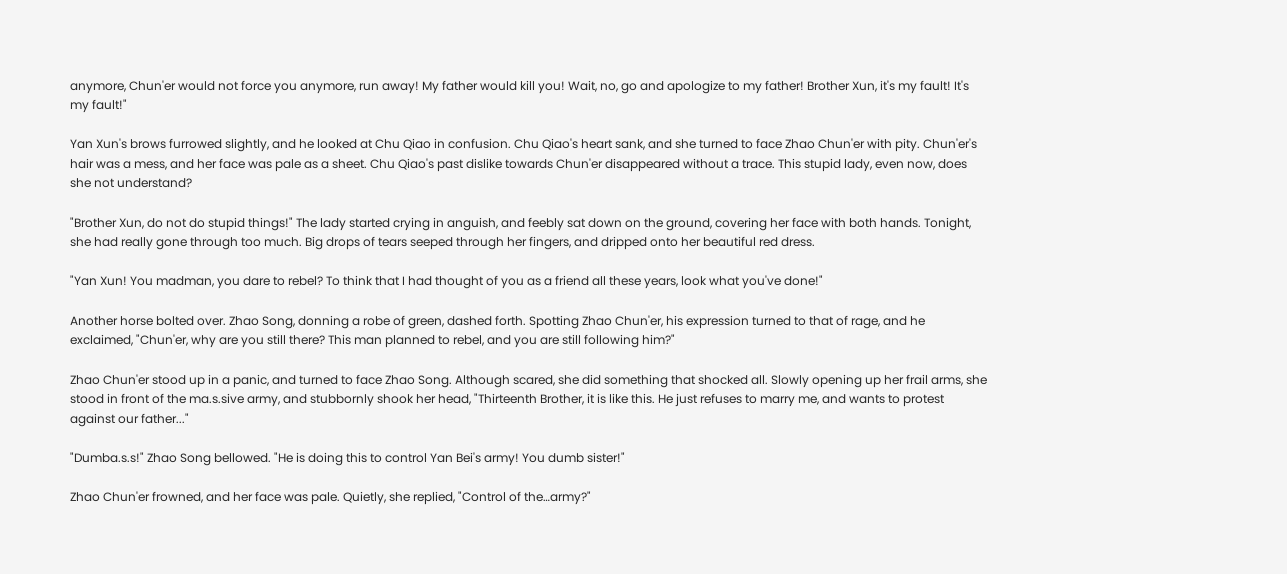anymore, Chun'er would not force you anymore, run away! My father would kill you! Wait, no, go and apologize to my father! Brother Xun, it's my fault! It's my fault!"

Yan Xun's brows furrowed slightly, and he looked at Chu Qiao in confusion. Chu Qiao's heart sank, and she turned to face Zhao Chun'er with pity. Chun'er's hair was a mess, and her face was pale as a sheet. Chu Qiao's past dislike towards Chun'er disappeared without a trace. This stupid lady, even now, does she not understand?

"Brother Xun, do not do stupid things!" The lady started crying in anguish, and feebly sat down on the ground, covering her face with both hands. Tonight, she had really gone through too much. Big drops of tears seeped through her fingers, and dripped onto her beautiful red dress.

"Yan Xun! You madman, you dare to rebel? To think that I had thought of you as a friend all these years, look what you've done!"

Another horse bolted over. Zhao Song, donning a robe of green, dashed forth. Spotting Zhao Chun'er, his expression turned to that of rage, and he exclaimed, "Chun'er, why are you still there? This man planned to rebel, and you are still following him?"

Zhao Chun'er stood up in a panic, and turned to face Zhao Song. Although scared, she did something that shocked all. Slowly opening up her frail arms, she stood in front of the ma.s.sive army, and stubbornly shook her head, "Thirteenth Brother, it is like this. He just refuses to marry me, and wants to protest against our father..."

"Dumba.s.s!" Zhao Song bellowed. "He is doing this to control Yan Bei's army! You dumb sister!"

Zhao Chun'er frowned, and her face was pale. Quietly, she replied, "Control of the…army?"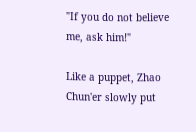"If you do not believe me, ask him!"

Like a puppet, Zhao Chun'er slowly put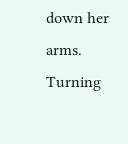down her arms. Turning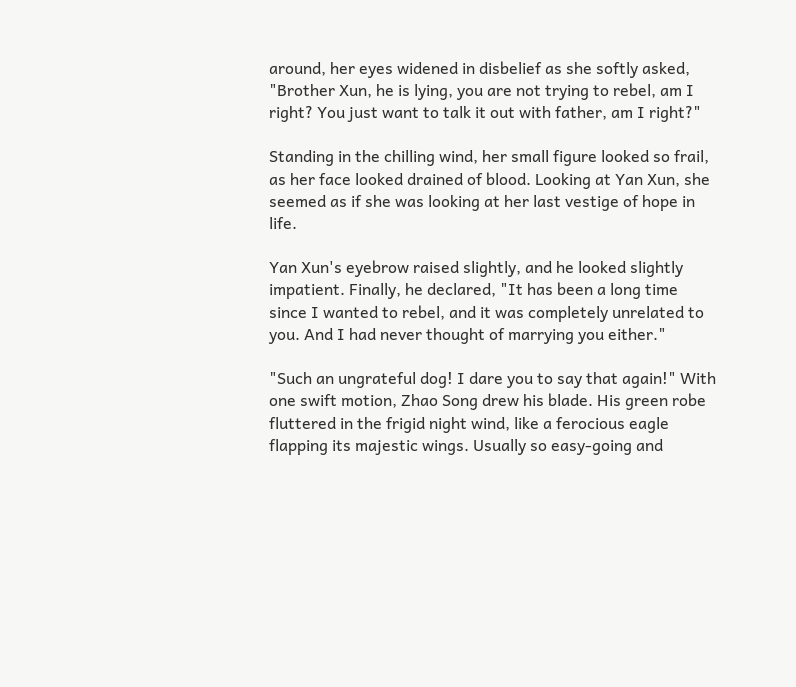around, her eyes widened in disbelief as she softly asked, "Brother Xun, he is lying, you are not trying to rebel, am I right? You just want to talk it out with father, am I right?"

Standing in the chilling wind, her small figure looked so frail, as her face looked drained of blood. Looking at Yan Xun, she seemed as if she was looking at her last vestige of hope in life.

Yan Xun's eyebrow raised slightly, and he looked slightly impatient. Finally, he declared, "It has been a long time since I wanted to rebel, and it was completely unrelated to you. And I had never thought of marrying you either."

"Such an ungrateful dog! I dare you to say that again!" With one swift motion, Zhao Song drew his blade. His green robe fluttered in the frigid night wind, like a ferocious eagle flapping its majestic wings. Usually so easy-going and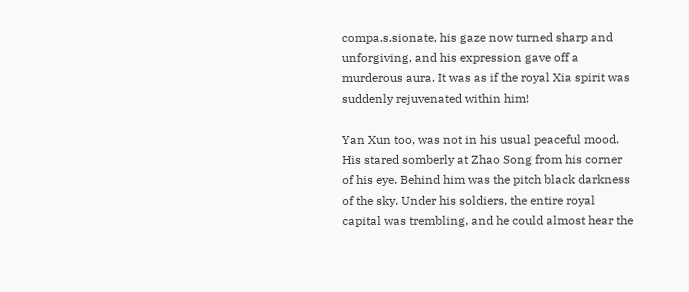compa.s.sionate, his gaze now turned sharp and unforgiving, and his expression gave off a murderous aura. It was as if the royal Xia spirit was suddenly rejuvenated within him!

Yan Xun too, was not in his usual peaceful mood. His stared somberly at Zhao Song from his corner of his eye. Behind him was the pitch black darkness of the sky. Under his soldiers, the entire royal capital was trembling, and he could almost hear the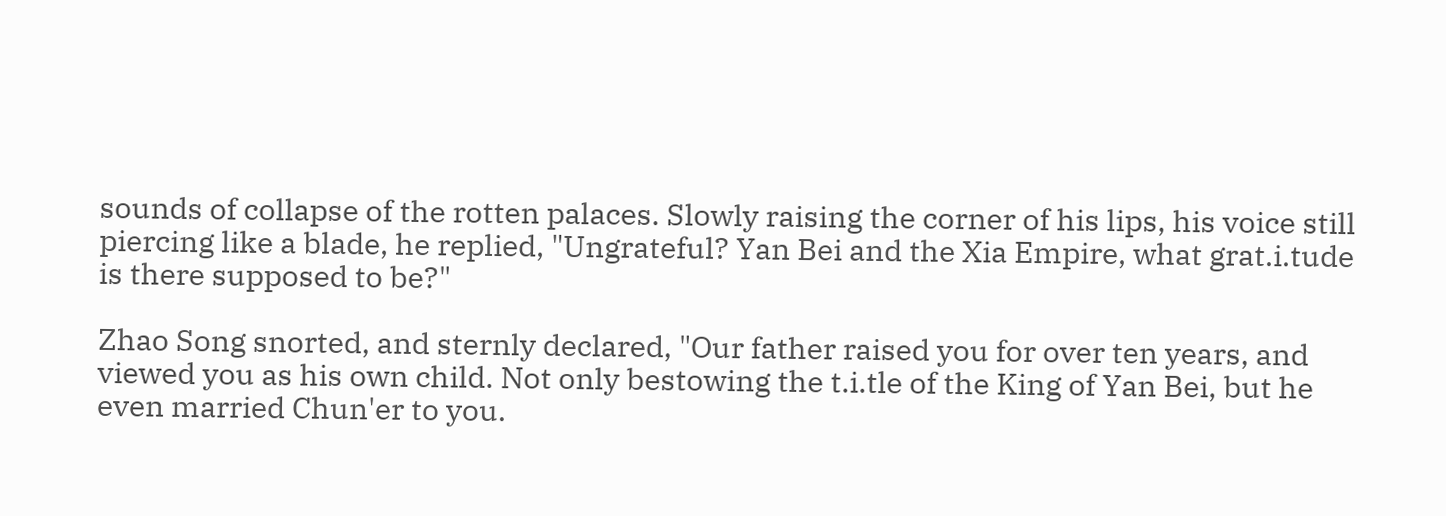sounds of collapse of the rotten palaces. Slowly raising the corner of his lips, his voice still piercing like a blade, he replied, "Ungrateful? Yan Bei and the Xia Empire, what grat.i.tude is there supposed to be?"

Zhao Song snorted, and sternly declared, "Our father raised you for over ten years, and viewed you as his own child. Not only bestowing the t.i.tle of the King of Yan Bei, but he even married Chun'er to you.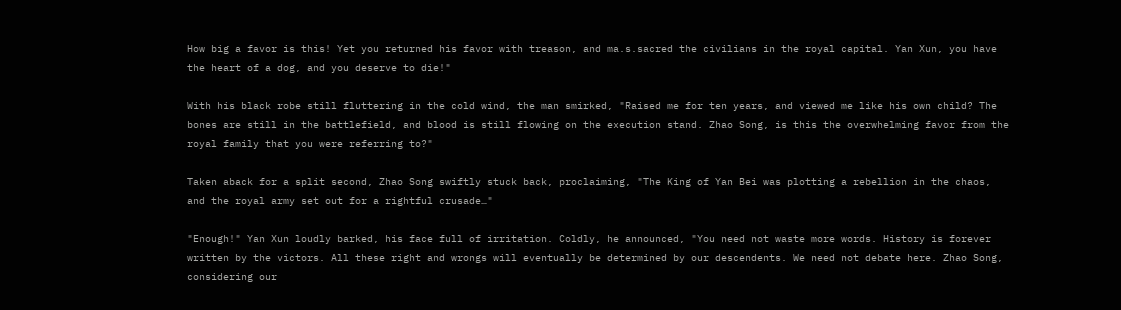How big a favor is this! Yet you returned his favor with treason, and ma.s.sacred the civilians in the royal capital. Yan Xun, you have the heart of a dog, and you deserve to die!"

With his black robe still fluttering in the cold wind, the man smirked, "Raised me for ten years, and viewed me like his own child? The bones are still in the battlefield, and blood is still flowing on the execution stand. Zhao Song, is this the overwhelming favor from the royal family that you were referring to?"

Taken aback for a split second, Zhao Song swiftly stuck back, proclaiming, "The King of Yan Bei was plotting a rebellion in the chaos, and the royal army set out for a rightful crusade…"

"Enough!" Yan Xun loudly barked, his face full of irritation. Coldly, he announced, "You need not waste more words. History is forever written by the victors. All these right and wrongs will eventually be determined by our descendents. We need not debate here. Zhao Song, considering our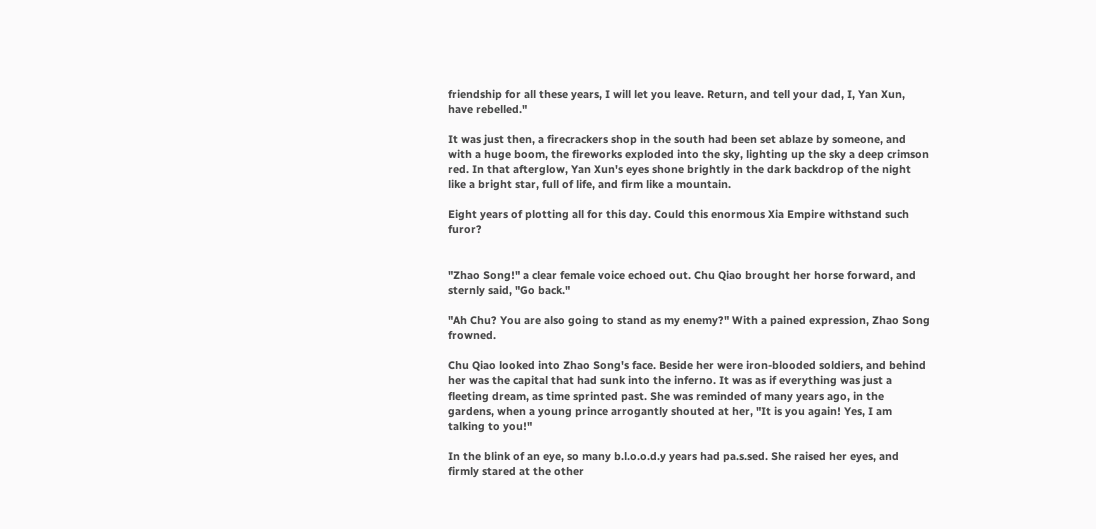friendship for all these years, I will let you leave. Return, and tell your dad, I, Yan Xun, have rebelled."

It was just then, a firecrackers shop in the south had been set ablaze by someone, and with a huge boom, the fireworks exploded into the sky, lighting up the sky a deep crimson red. In that afterglow, Yan Xun's eyes shone brightly in the dark backdrop of the night like a bright star, full of life, and firm like a mountain.

Eight years of plotting all for this day. Could this enormous Xia Empire withstand such furor?


"Zhao Song!" a clear female voice echoed out. Chu Qiao brought her horse forward, and sternly said, "Go back."

"Ah Chu? You are also going to stand as my enemy?" With a pained expression, Zhao Song frowned.

Chu Qiao looked into Zhao Song's face. Beside her were iron-blooded soldiers, and behind her was the capital that had sunk into the inferno. It was as if everything was just a fleeting dream, as time sprinted past. She was reminded of many years ago, in the gardens, when a young prince arrogantly shouted at her, "It is you again! Yes, I am talking to you!"

In the blink of an eye, so many b.l.o.o.d.y years had pa.s.sed. She raised her eyes, and firmly stared at the other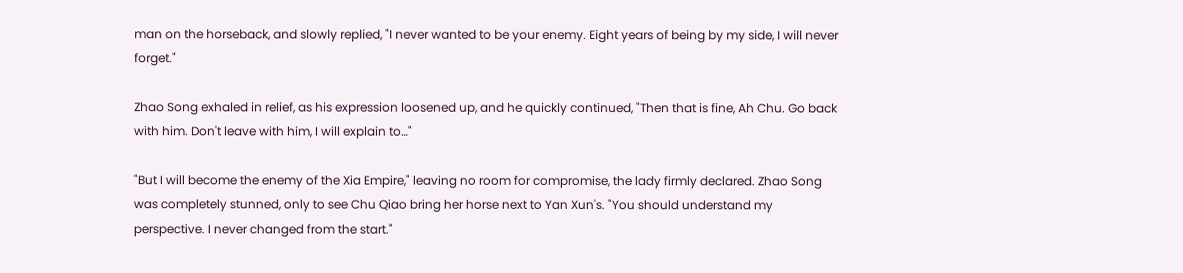man on the horseback, and slowly replied, "I never wanted to be your enemy. Eight years of being by my side, I will never forget."

Zhao Song exhaled in relief, as his expression loosened up, and he quickly continued, "Then that is fine, Ah Chu. Go back with him. Don't leave with him, I will explain to…"

"But I will become the enemy of the Xia Empire," leaving no room for compromise, the lady firmly declared. Zhao Song was completely stunned, only to see Chu Qiao bring her horse next to Yan Xun's. "You should understand my perspective. I never changed from the start."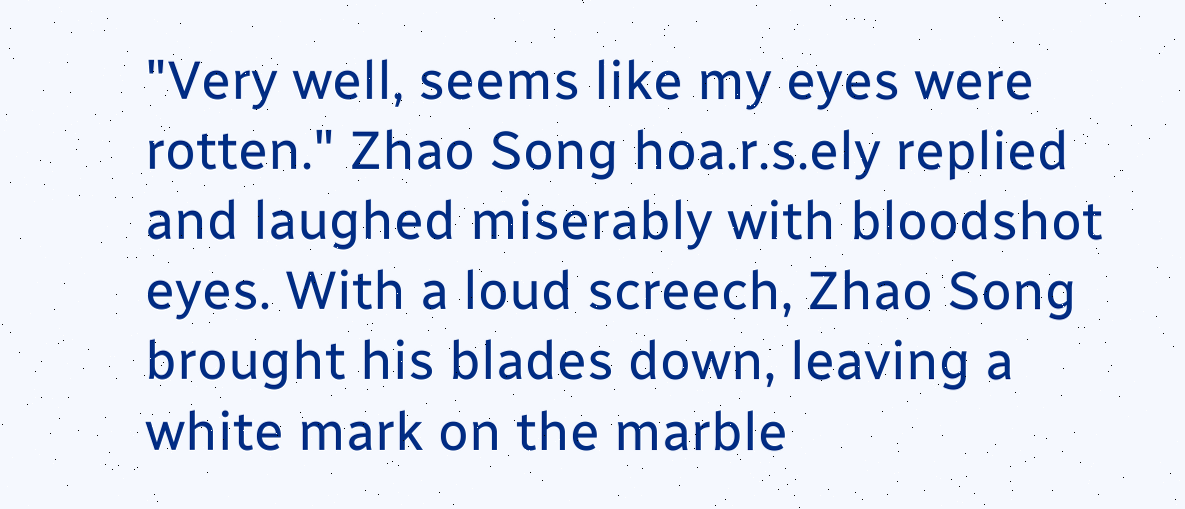"Very well, seems like my eyes were rotten." Zhao Song hoa.r.s.ely replied and laughed miserably with bloodshot eyes. With a loud screech, Zhao Song brought his blades down, leaving a white mark on the marble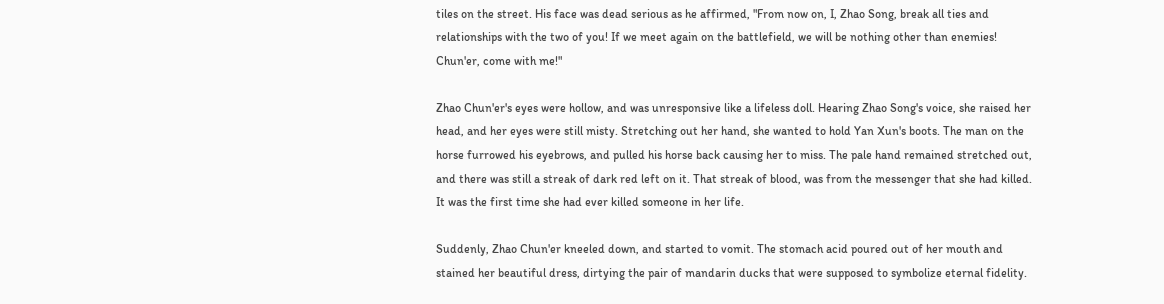tiles on the street. His face was dead serious as he affirmed, "From now on, I, Zhao Song, break all ties and relationships with the two of you! If we meet again on the battlefield, we will be nothing other than enemies! Chun'er, come with me!"

Zhao Chun'er's eyes were hollow, and was unresponsive like a lifeless doll. Hearing Zhao Song's voice, she raised her head, and her eyes were still misty. Stretching out her hand, she wanted to hold Yan Xun's boots. The man on the horse furrowed his eyebrows, and pulled his horse back causing her to miss. The pale hand remained stretched out, and there was still a streak of dark red left on it. That streak of blood, was from the messenger that she had killed. It was the first time she had ever killed someone in her life.

Suddenly, Zhao Chun'er kneeled down, and started to vomit. The stomach acid poured out of her mouth and stained her beautiful dress, dirtying the pair of mandarin ducks that were supposed to symbolize eternal fidelity.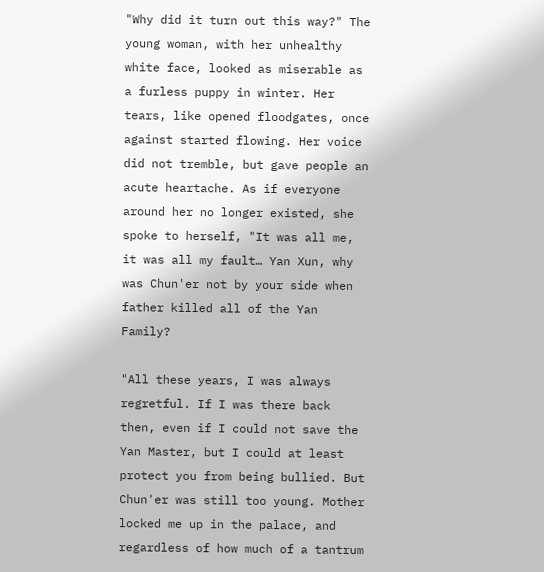"Why did it turn out this way?" The young woman, with her unhealthy white face, looked as miserable as a furless puppy in winter. Her tears, like opened floodgates, once against started flowing. Her voice did not tremble, but gave people an acute heartache. As if everyone around her no longer existed, she spoke to herself, "It was all me, it was all my fault… Yan Xun, why was Chun'er not by your side when father killed all of the Yan Family?

"All these years, I was always regretful. If I was there back then, even if I could not save the Yan Master, but I could at least protect you from being bullied. But Chun'er was still too young. Mother locked me up in the palace, and regardless of how much of a tantrum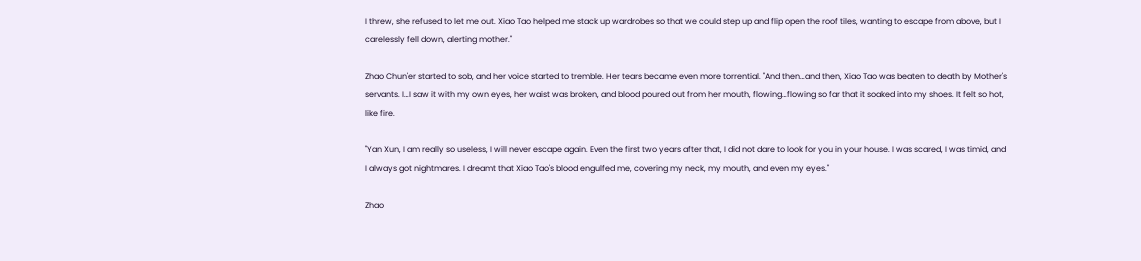I threw, she refused to let me out. Xiao Tao helped me stack up wardrobes so that we could step up and flip open the roof tiles, wanting to escape from above, but I carelessly fell down, alerting mother."

Zhao Chun'er started to sob, and her voice started to tremble. Her tears became even more torrential. "And then…and then, Xiao Tao was beaten to death by Mother's servants. I…I saw it with my own eyes, her waist was broken, and blood poured out from her mouth, flowing…flowing so far that it soaked into my shoes. It felt so hot, like fire.

"Yan Xun, I am really so useless, I will never escape again. Even the first two years after that, I did not dare to look for you in your house. I was scared, I was timid, and I always got nightmares. I dreamt that Xiao Tao's blood engulfed me, covering my neck, my mouth, and even my eyes."

Zhao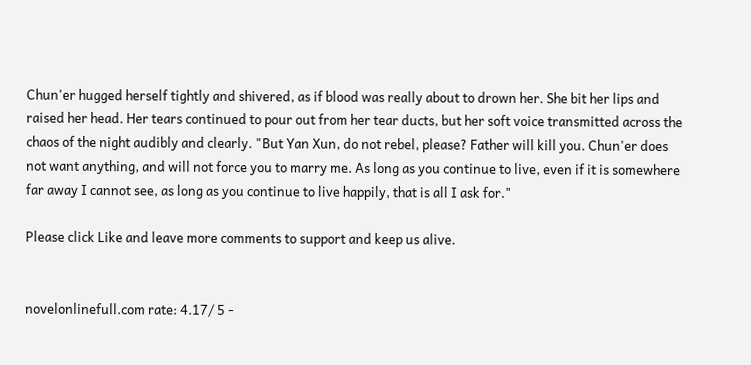Chun'er hugged herself tightly and shivered, as if blood was really about to drown her. She bit her lips and raised her head. Her tears continued to pour out from her tear ducts, but her soft voice transmitted across the chaos of the night audibly and clearly. "But Yan Xun, do not rebel, please? Father will kill you. Chun'er does not want anything, and will not force you to marry me. As long as you continue to live, even if it is somewhere far away I cannot see, as long as you continue to live happily, that is all I ask for."

Please click Like and leave more comments to support and keep us alive.


novelonlinefull.com rate: 4.17/ 5 -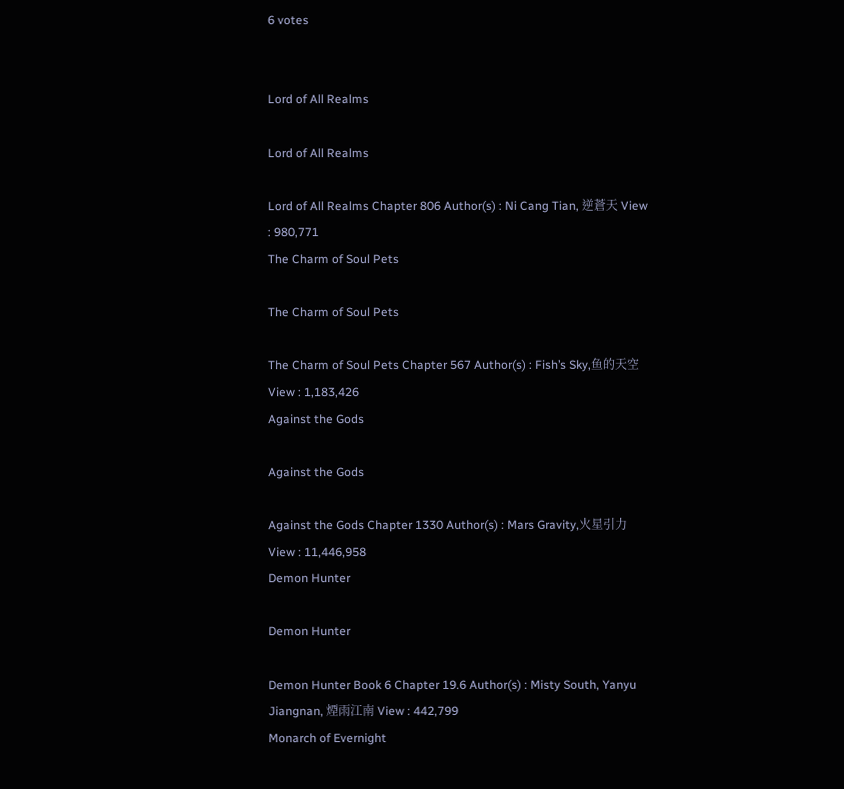6 votes


Lord of All Realms

Lord of All Realms

Lord of All Realms Chapter 806 Author(s) : Ni Cang Tian, 逆蒼天 View : 980,771
The Charm of Soul Pets

The Charm of Soul Pets

The Charm of Soul Pets Chapter 567 Author(s) : Fish’s Sky,鱼的天空 View : 1,183,426
Against the Gods

Against the Gods

Against the Gods Chapter 1330 Author(s) : Mars Gravity,火星引力 View : 11,446,958
Demon Hunter

Demon Hunter

Demon Hunter Book 6 Chapter 19.6 Author(s) : Misty South, Yanyu Jiangnan, 煙雨江南 View : 442,799
Monarch of Evernight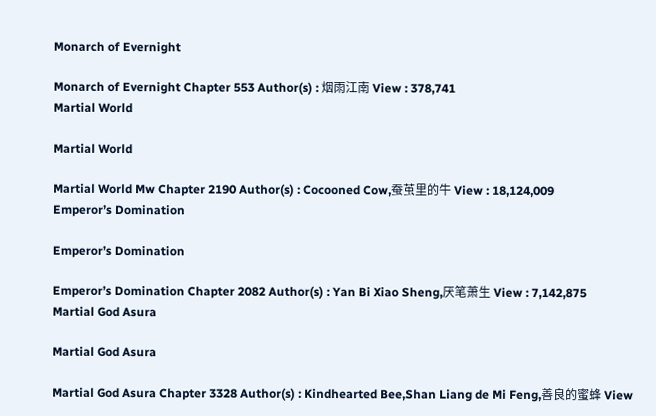Monarch of Evernight

Monarch of Evernight Chapter 553 Author(s) : 烟雨江南 View : 378,741
Martial World

Martial World

Martial World Mw Chapter 2190 Author(s) : Cocooned Cow,蚕茧里的牛 View : 18,124,009
Emperor’s Domination

Emperor’s Domination

Emperor’s Domination Chapter 2082 Author(s) : Yan Bi Xiao Sheng,厌笔萧生 View : 7,142,875
Martial God Asura

Martial God Asura

Martial God Asura Chapter 3328 Author(s) : Kindhearted Bee,Shan Liang de Mi Feng,善良的蜜蜂 View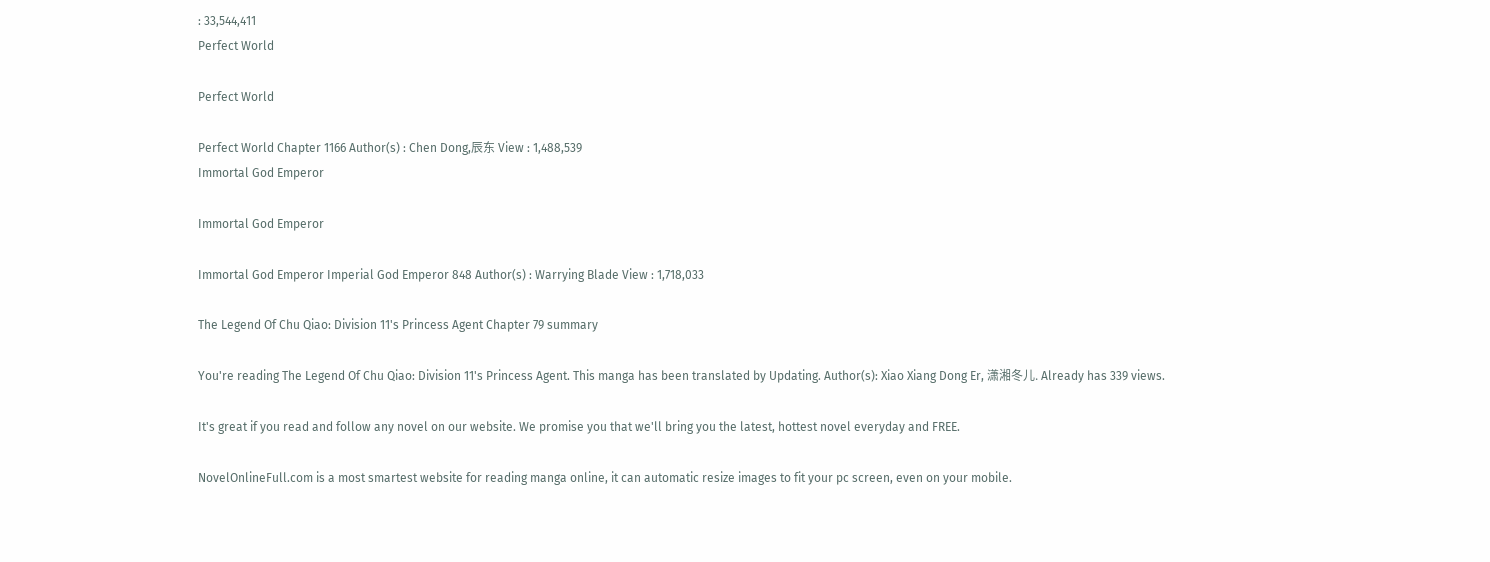: 33,544,411
Perfect World

Perfect World

Perfect World Chapter 1166 Author(s) : Chen Dong,辰东 View : 1,488,539
Immortal God Emperor

Immortal God Emperor

Immortal God Emperor Imperial God Emperor 848 Author(s) : Warrying Blade View : 1,718,033

The Legend Of Chu Qiao: Division 11's Princess Agent Chapter 79 summary

You're reading The Legend Of Chu Qiao: Division 11's Princess Agent. This manga has been translated by Updating. Author(s): Xiao Xiang Dong Er, 潇湘冬儿. Already has 339 views.

It's great if you read and follow any novel on our website. We promise you that we'll bring you the latest, hottest novel everyday and FREE.

NovelOnlineFull.com is a most smartest website for reading manga online, it can automatic resize images to fit your pc screen, even on your mobile.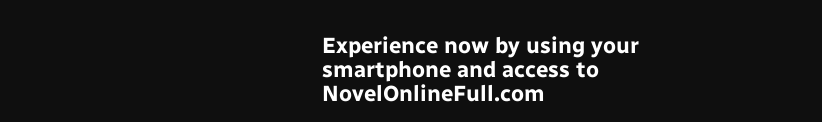Experience now by using your smartphone and access to NovelOnlineFull.com